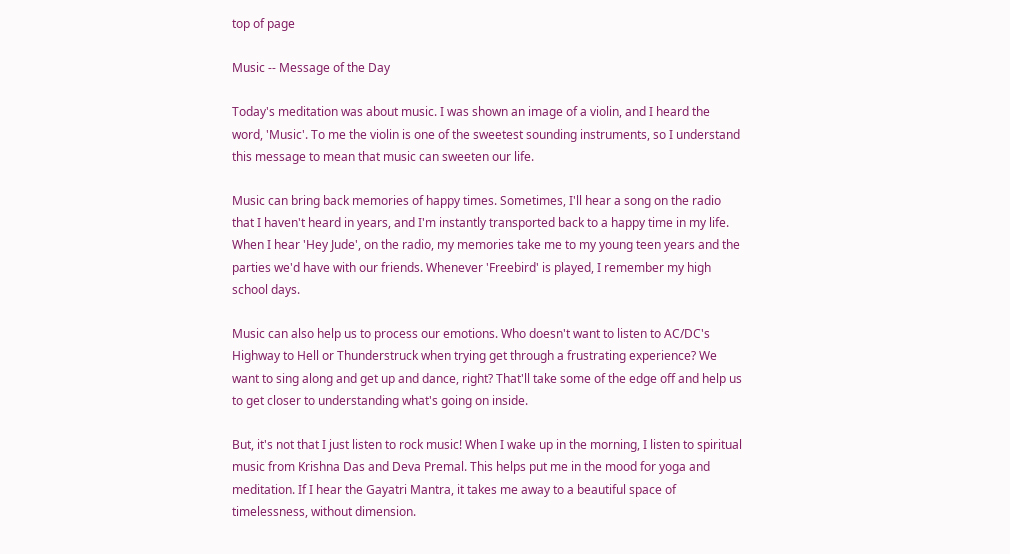top of page

Music -- Message of the Day

Today's meditation was about music. I was shown an image of a violin, and I heard the word, 'Music'. To me the violin is one of the sweetest sounding instruments, so I understand this message to mean that music can sweeten our life.

Music can bring back memories of happy times. Sometimes, I'll hear a song on the radio that I haven't heard in years, and I'm instantly transported back to a happy time in my life. When I hear 'Hey Jude', on the radio, my memories take me to my young teen years and the parties we'd have with our friends. Whenever 'Freebird' is played, I remember my high school days.

Music can also help us to process our emotions. Who doesn't want to listen to AC/DC's Highway to Hell or Thunderstruck when trying get through a frustrating experience? We want to sing along and get up and dance, right? That'll take some of the edge off and help us to get closer to understanding what's going on inside.

But, it's not that I just listen to rock music! When I wake up in the morning, I listen to spiritual music from Krishna Das and Deva Premal. This helps put me in the mood for yoga and meditation. If I hear the Gayatri Mantra, it takes me away to a beautiful space of timelessness, without dimension.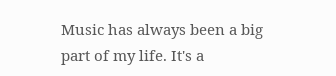Music has always been a big part of my life. It's a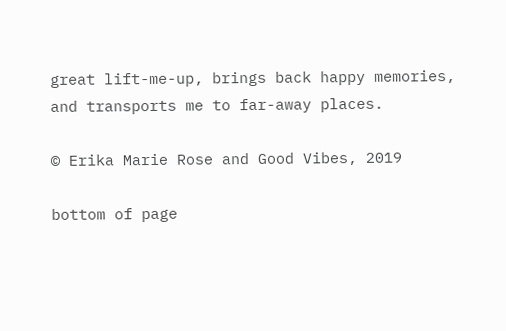great lift-me-up, brings back happy memories, and transports me to far-away places.

© Erika Marie Rose and Good Vibes, 2019

bottom of page